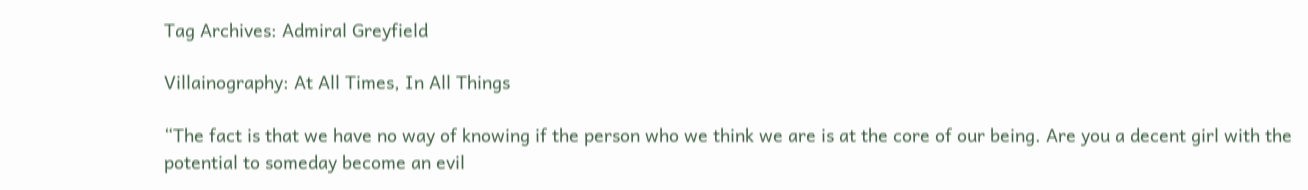Tag Archives: Admiral Greyfield

Villainography: At All Times, In All Things

“The fact is that we have no way of knowing if the person who we think we are is at the core of our being. Are you a decent girl with the potential to someday become an evil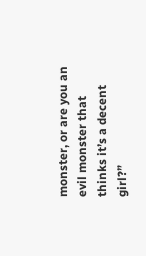monster, or are you an evil monster that thinks it’s a decent girl?”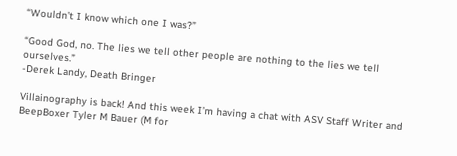“Wouldn’t I know which one I was?”

“Good God, no. The lies we tell other people are nothing to the lies we tell ourselves.”
-Derek Landy, Death Bringer

Villainography is back! And this week I’m having a chat with ASV Staff Writer and BeepBoxer Tyler M Bauer (M for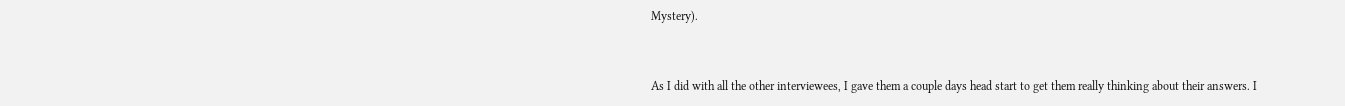Mystery).


As I did with all the other interviewees, I gave them a couple days head start to get them really thinking about their answers. I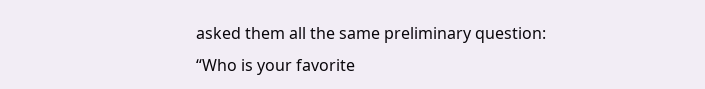asked them all the same preliminary question: “Who is your favorite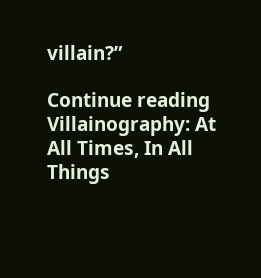villain?”

Continue reading Villainography: At All Times, In All Things